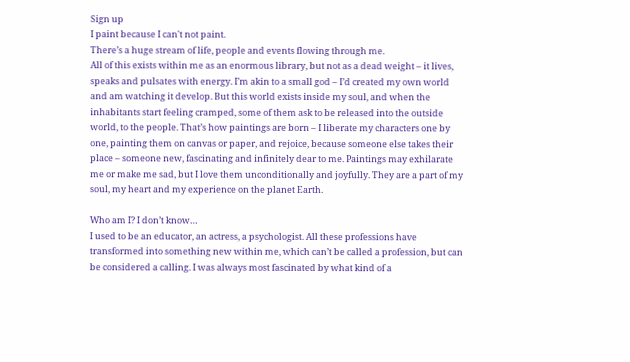Sign up
I paint because I can't not paint.
There’s a huge stream of life, people and events flowing through me.
All of this exists within me as an enormous library, but not as a dead weight – it lives, speaks and pulsates with energy. I’m akin to a small god – I’d created my own world and am watching it develop. But this world exists inside my soul, and when the inhabitants start feeling cramped, some of them ask to be released into the outside world, to the people. That’s how paintings are born – I liberate my characters one by one, painting them on canvas or paper, and rejoice, because someone else takes their place – someone new, fascinating and infinitely dear to me. Paintings may exhilarate me or make me sad, but I love them unconditionally and joyfully. They are a part of my soul, my heart and my experience on the planet Earth.

Who am I? I don’t know…
I used to be an educator, an actress, a psychologist. All these professions have transformed into something new within me, which can’t be called a profession, but can be considered a calling. I was always most fascinated by what kind of a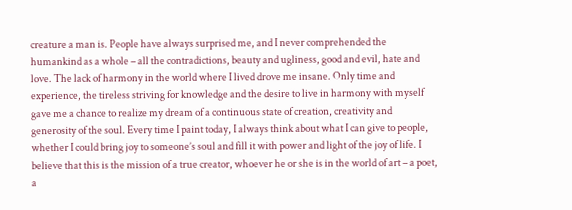creature a man is. People have always surprised me, and I never comprehended the humankind as a whole – all the contradictions, beauty and ugliness, good and evil, hate and love. The lack of harmony in the world where I lived drove me insane. Only time and experience, the tireless striving for knowledge and the desire to live in harmony with myself gave me a chance to realize my dream of a continuous state of creation, creativity and generosity of the soul. Every time I paint today, I always think about what I can give to people, whether I could bring joy to someone’s soul and fill it with power and light of the joy of life. I believe that this is the mission of a true creator, whoever he or she is in the world of art – a poet, a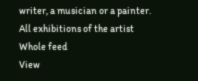writer, a musician or a painter.
All exhibitions of the artist
Whole feed
View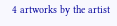4 artworks by the artist